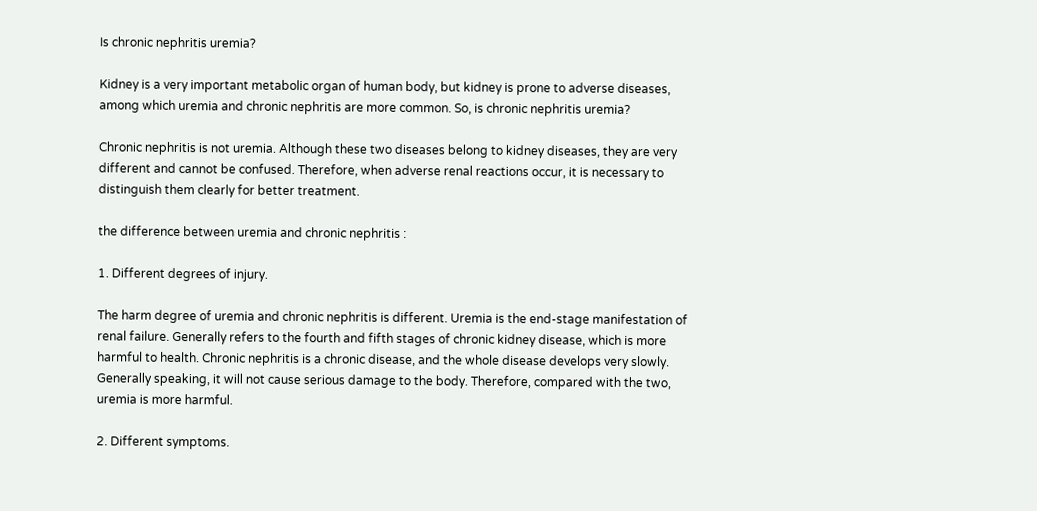Is chronic nephritis uremia?

Kidney is a very important metabolic organ of human body, but kidney is prone to adverse diseases, among which uremia and chronic nephritis are more common. So, is chronic nephritis uremia?

Chronic nephritis is not uremia. Although these two diseases belong to kidney diseases, they are very different and cannot be confused. Therefore, when adverse renal reactions occur, it is necessary to distinguish them clearly for better treatment.

the difference between uremia and chronic nephritis :

1. Different degrees of injury.

The harm degree of uremia and chronic nephritis is different. Uremia is the end-stage manifestation of renal failure. Generally refers to the fourth and fifth stages of chronic kidney disease, which is more harmful to health. Chronic nephritis is a chronic disease, and the whole disease develops very slowly. Generally speaking, it will not cause serious damage to the body. Therefore, compared with the two, uremia is more harmful.

2. Different symptoms.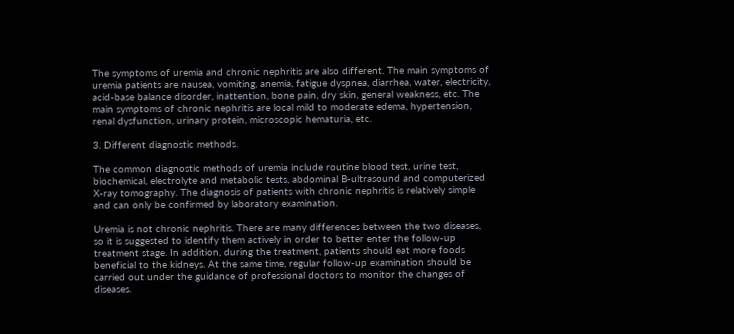The symptoms of uremia and chronic nephritis are also different. The main symptoms of uremia patients are nausea, vomiting, anemia, fatigue dyspnea, diarrhea, water, electricity, acid-base balance disorder, inattention, bone pain, dry skin, general weakness, etc. The main symptoms of chronic nephritis are local mild to moderate edema, hypertension, renal dysfunction, urinary protein, microscopic hematuria, etc.

3. Different diagnostic methods.

The common diagnostic methods of uremia include routine blood test, urine test, biochemical, electrolyte and metabolic tests, abdominal B-ultrasound and computerized X-ray tomography. The diagnosis of patients with chronic nephritis is relatively simple and can only be confirmed by laboratory examination.

Uremia is not chronic nephritis. There are many differences between the two diseases, so it is suggested to identify them actively in order to better enter the follow-up treatment stage. In addition, during the treatment, patients should eat more foods beneficial to the kidneys. At the same time, regular follow-up examination should be carried out under the guidance of professional doctors to monitor the changes of diseases.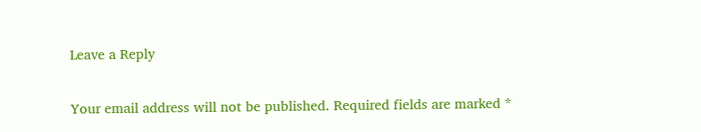Leave a Reply

Your email address will not be published. Required fields are marked *